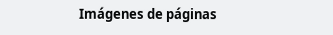Imágenes de páginas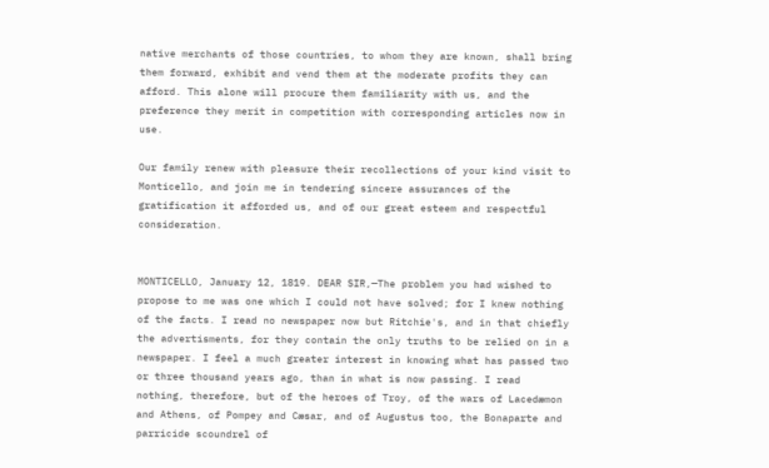native merchants of those countries, to whom they are known, shall bring them forward, exhibit and vend them at the moderate profits they can afford. This alone will procure them familiarity with us, and the preference they merit in competition with corresponding articles now in use.

Our family renew with pleasure their recollections of your kind visit to Monticello, and join me in tendering sincere assurances of the gratification it afforded us, and of our great esteem and respectful consideration.


MONTICELLO, January 12, 1819. DEAR SIR,—The problem you had wished to propose to me was one which I could not have solved; for I knew nothing of the facts. I read no newspaper now but Ritchie's, and in that chiefly the advertisments, for they contain the only truths to be relied on in a newspaper. I feel a much greater interest in knowing what has passed two or three thousand years ago, than in what is now passing. I read nothing, therefore, but of the heroes of Troy, of the wars of Lacedæmon and Athens, of Pompey and Cæsar, and of Augustus too, the Bonaparte and parricide scoundrel of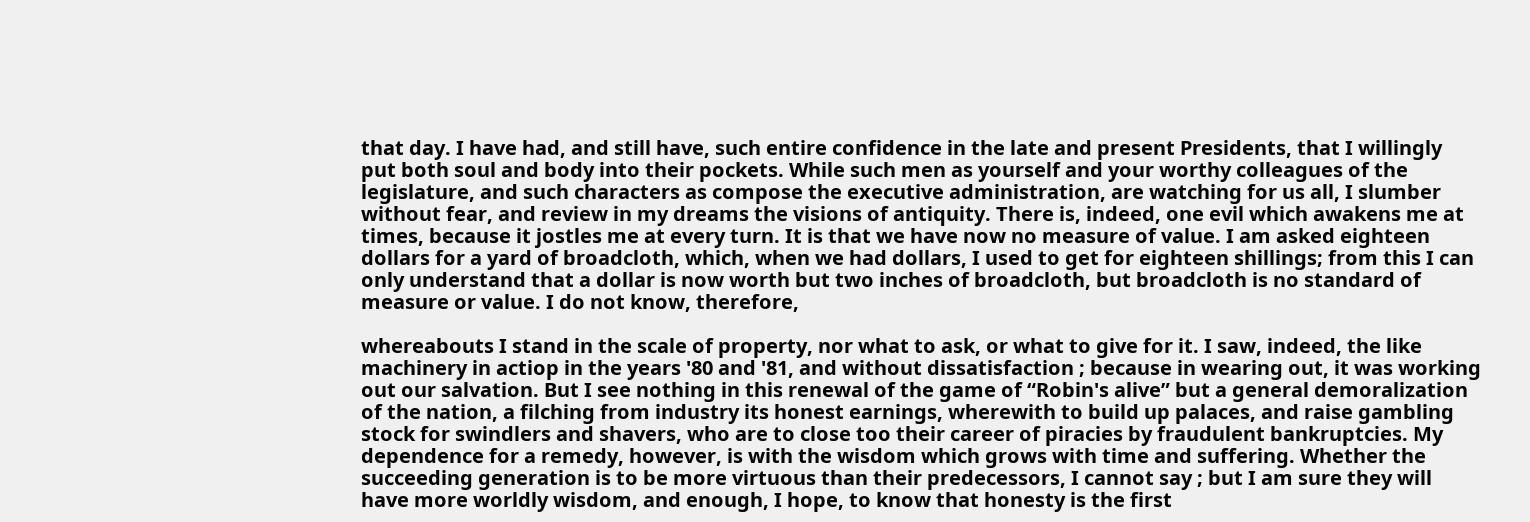that day. I have had, and still have, such entire confidence in the late and present Presidents, that I willingly put both soul and body into their pockets. While such men as yourself and your worthy colleagues of the legislature, and such characters as compose the executive administration, are watching for us all, I slumber without fear, and review in my dreams the visions of antiquity. There is, indeed, one evil which awakens me at times, because it jostles me at every turn. It is that we have now no measure of value. I am asked eighteen dollars for a yard of broadcloth, which, when we had dollars, I used to get for eighteen shillings; from this I can only understand that a dollar is now worth but two inches of broadcloth, but broadcloth is no standard of measure or value. I do not know, therefore,

whereabouts I stand in the scale of property, nor what to ask, or what to give for it. I saw, indeed, the like machinery in actiop in the years '80 and '81, and without dissatisfaction ; because in wearing out, it was working out our salvation. But I see nothing in this renewal of the game of “Robin's alive” but a general demoralization of the nation, a filching from industry its honest earnings, wherewith to build up palaces, and raise gambling stock for swindlers and shavers, who are to close too their career of piracies by fraudulent bankruptcies. My dependence for a remedy, however, is with the wisdom which grows with time and suffering. Whether the succeeding generation is to be more virtuous than their predecessors, I cannot say ; but I am sure they will have more worldly wisdom, and enough, I hope, to know that honesty is the first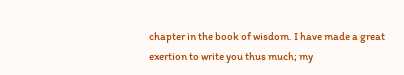chapter in the book of wisdom. I have made a great exertion to write you thus much; my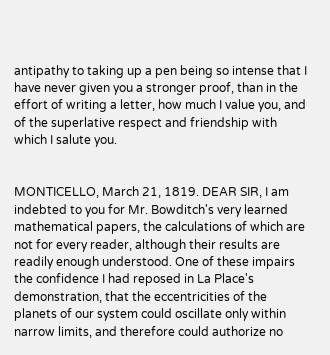antipathy to taking up a pen being so intense that I have never given you a stronger proof, than in the effort of writing a letter, how much I value you, and of the superlative respect and friendship with which I salute you.


MONTICELLO, March 21, 1819. DEAR SIR, I am indebted to you for Mr. Bowditch's very learned mathematical papers, the calculations of which are not for every reader, although their results are readily enough understood. One of these impairs the confidence I had reposed in La Place's demonstration, that the eccentricities of the planets of our system could oscillate only within narrow limits, and therefore could authorize no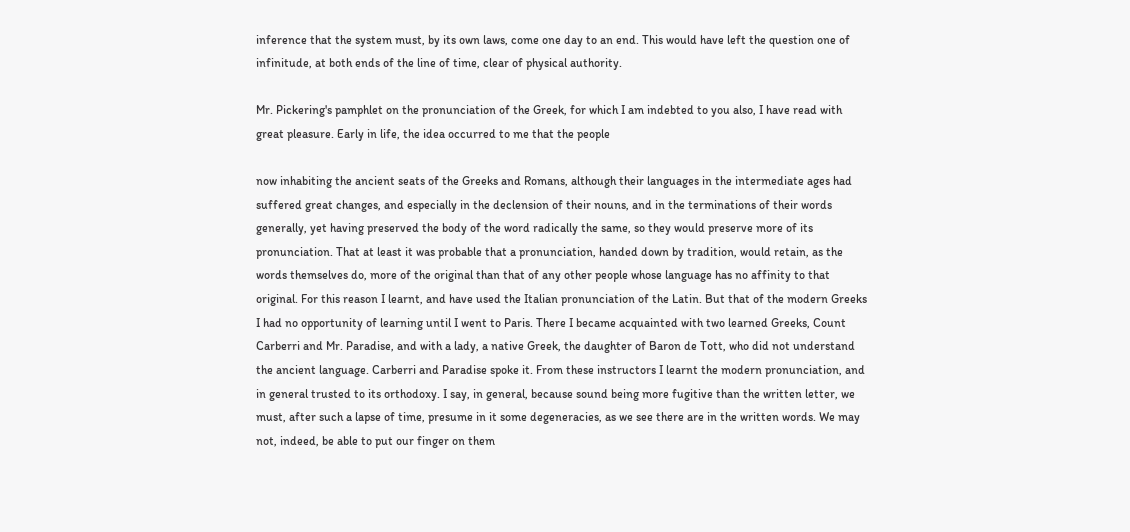inference that the system must, by its own laws, come one day to an end. This would have left the question one of infinitude, at both ends of the line of time, clear of physical authority.

Mr. Pickering's pamphlet on the pronunciation of the Greek, for which I am indebted to you also, I have read with great pleasure. Early in life, the idea occurred to me that the people

now inhabiting the ancient seats of the Greeks and Romans, although their languages in the intermediate ages had suffered great changes, and especially in the declension of their nouns, and in the terminations of their words generally, yet having preserved the body of the word radically the same, so they would preserve more of its pronunciation. That at least it was probable that a pronunciation, handed down by tradition, would retain, as the words themselves do, more of the original than that of any other people whose language has no affinity to that original. For this reason I learnt, and have used the Italian pronunciation of the Latin. But that of the modern Greeks I had no opportunity of learning until I went to Paris. There I became acquainted with two learned Greeks, Count Carberri and Mr. Paradise, and with a lady, a native Greek, the daughter of Baron de Tott, who did not understand the ancient language. Carberri and Paradise spoke it. From these instructors I learnt the modern pronunciation, and in general trusted to its orthodoxy. I say, in general, because sound being more fugitive than the written letter, we must, after such a lapse of time, presume in it some degeneracies, as we see there are in the written words. We may not, indeed, be able to put our finger on them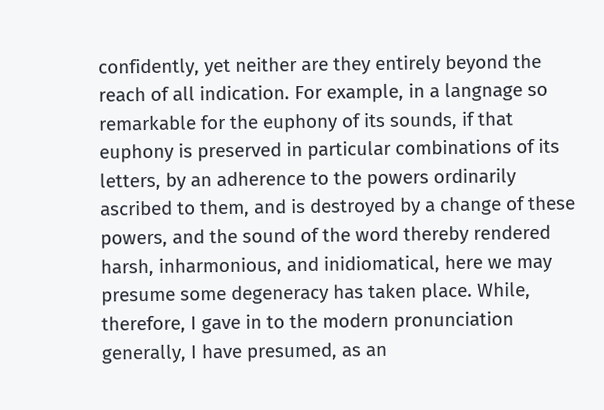confidently, yet neither are they entirely beyond the reach of all indication. For example, in a langnage so remarkable for the euphony of its sounds, if that euphony is preserved in particular combinations of its letters, by an adherence to the powers ordinarily ascribed to them, and is destroyed by a change of these powers, and the sound of the word thereby rendered harsh, inharmonious, and inidiomatical, here we may presume some degeneracy has taken place. While, therefore, I gave in to the modern pronunciation generally, I have presumed, as an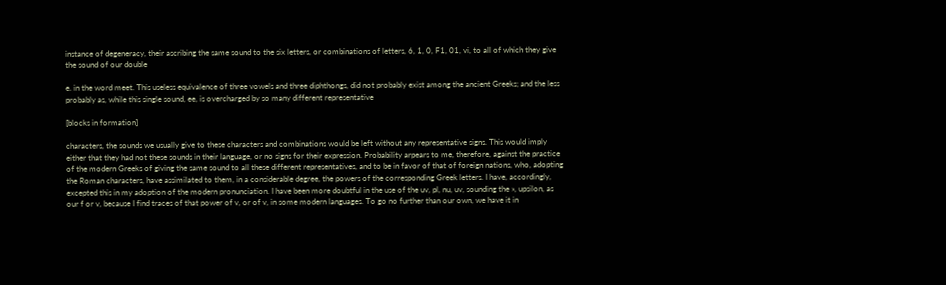instance of degeneracy, their ascribing the same sound to the six letters, or combinations of letters, 6, 1, 0, F1, 01, vi, to all of which they give the sound of our double

e. in the word meet. This useless equivalence of three vowels and three diphthongs, did not probably exist among the ancient Greeks; and the less probably as, while this single sound, ee, is overcharged by so many different representative

[blocks in formation]

characters, the sounds we usually give to these characters and combinations would be left without any representative signs. This would imply either that they had not these sounds in their language, or no signs for their expression. Probability arpears to me, therefore, against the practice of the modern Greeks of giving the same sound to all these different representatives, and to be in favor of that of foreign nations, who, adopting the Roman characters, have assimilated to them, in a considerable degree, the powers of the corresponding Greek letters. I have, accordingly, excepted this in my adoption of the modern pronunciation. I have been more doubtful in the use of the uv, pl, nu, uv, sounding the », upsilon, as our f or v, because I find traces of that power of v, or of v, in some modern languages. To go no further than our own, we have it in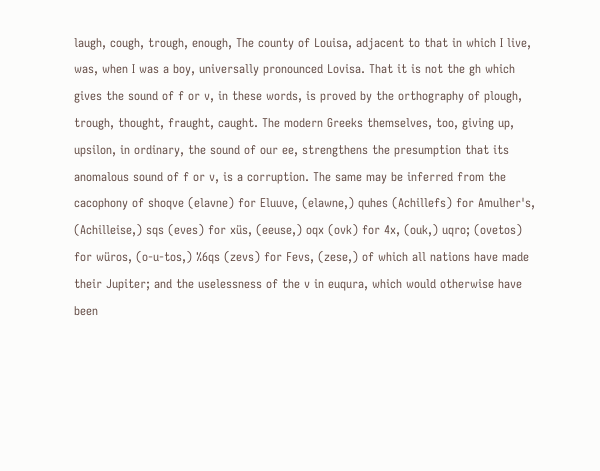laugh, cough, trough, enough, The county of Louisa, adjacent to that in which I live, was, when I was a boy, universally pronounced Lovisa. That it is not the gh which gives the sound of f or v, in these words, is proved by the orthography of plough, trough, thought, fraught, caught. The modern Greeks themselves, too, giving up, upsilon, in ordinary, the sound of our ee, strengthens the presumption that its anomalous sound of f or v, is a corruption. The same may be inferred from the cacophony of shoqve (elavne) for Eluuve, (elawne,) quhes (Achillefs) for Amulher's, (Achilleise,) sqs (eves) for xüs, (eeuse,) oqx (ovk) for 4x, (ouk,) uqro; (ovetos) for würos, (o-u-tos,) %6qs (zevs) for Fevs, (zese,) of which all nations have made their Jupiter; and the uselessness of the v in euqura, which would otherwise have been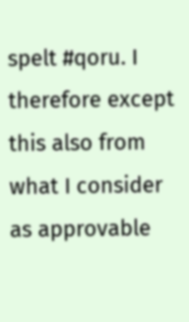spelt #qoru. I therefore except this also from what I consider as approvable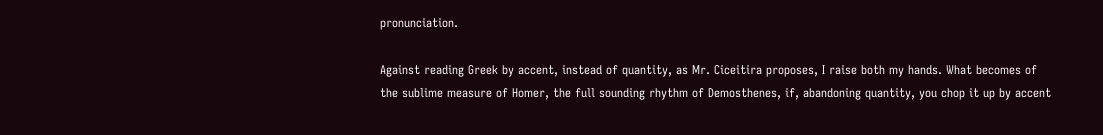pronunciation.

Against reading Greek by accent, instead of quantity, as Mr. Ciceitira proposes, I raise both my hands. What becomes of the sublime measure of Homer, the full sounding rhythm of Demosthenes, if, abandoning quantity, you chop it up by accent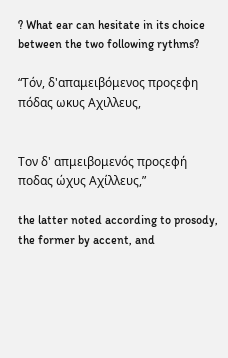? What ear can hesitate in its choice between the two following rythms?

“Τόν, δ'απαμειβόμενος προςεφη πόδας ωκυς Αχιλλευς,


Τον δ' απμειβομενός προςεφή ποδας ώχυς Αχίλλευς,”

the latter noted according to prosody, the former by accent, and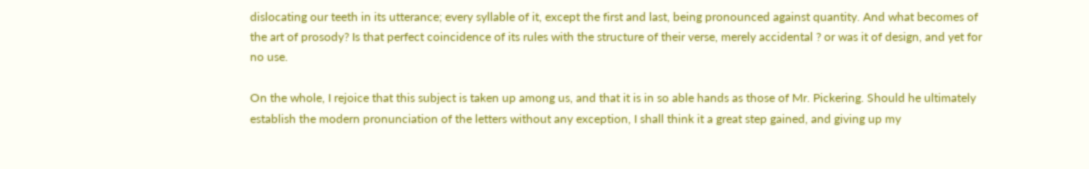dislocating our teeth in its utterance; every syllable of it, except the first and last, being pronounced against quantity. And what becomes of the art of prosody? Is that perfect coincidence of its rules with the structure of their verse, merely accidental ? or was it of design, and yet for no use.

On the whole, I rejoice that this subject is taken up among us, and that it is in so able hands as those of Mr. Pickering. Should he ultimately establish the modern pronunciation of the letters without any exception, I shall think it a great step gained, and giving up my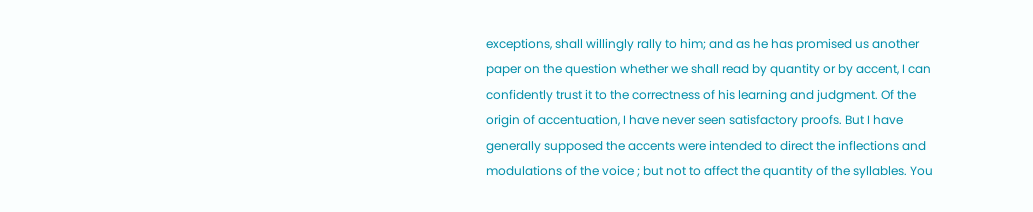exceptions, shall willingly rally to him; and as he has promised us another paper on the question whether we shall read by quantity or by accent, I can confidently trust it to the correctness of his learning and judgment. Of the origin of accentuation, I have never seen satisfactory proofs. But I have generally supposed the accents were intended to direct the inflections and modulations of the voice ; but not to affect the quantity of the syllables. You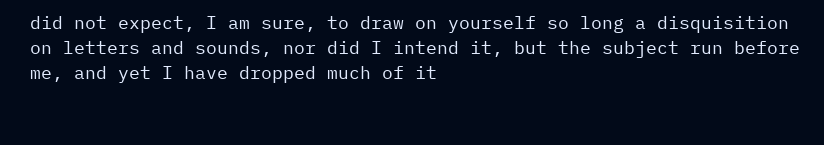did not expect, I am sure, to draw on yourself so long a disquisition on letters and sounds, nor did I intend it, but the subject run before me, and yet I have dropped much of it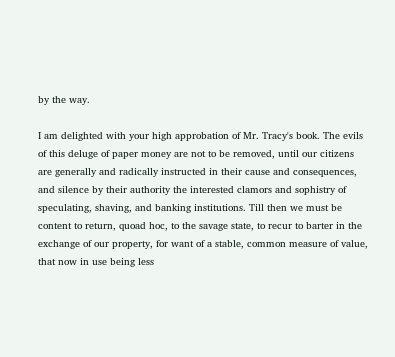by the way.

I am delighted with your high approbation of Mr. Tracy's book. The evils of this deluge of paper money are not to be removed, until our citizens are generally and radically instructed in their cause and consequences, and silence by their authority the interested clamors and sophistry of speculating, shaving, and banking institutions. Till then we must be content to return, quoad hoc, to the savage state, to recur to barter in the exchange of our property, for want of a stable, common measure of value, that now in use being less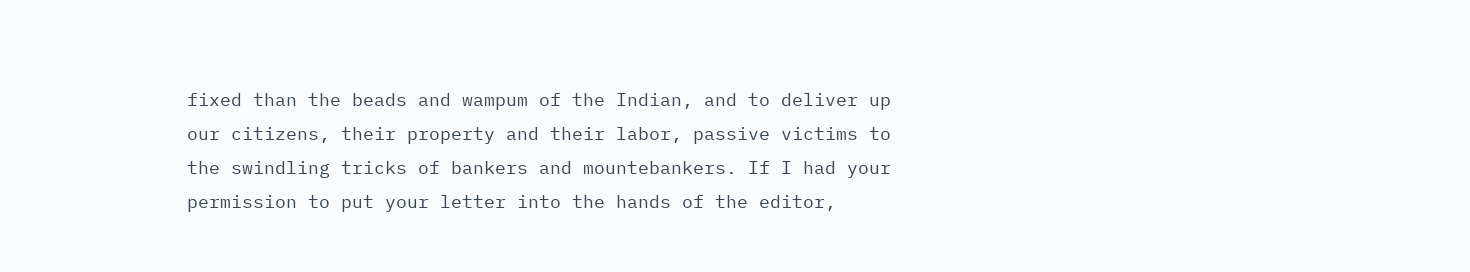fixed than the beads and wampum of the Indian, and to deliver up our citizens, their property and their labor, passive victims to the swindling tricks of bankers and mountebankers. If I had your permission to put your letter into the hands of the editor,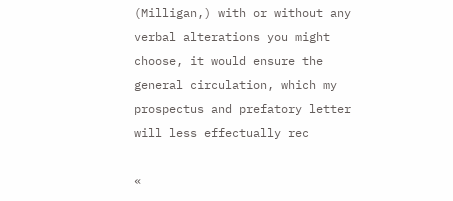(Milligan,) with or without any verbal alterations you might choose, it would ensure the general circulation, which my prospectus and prefatory letter will less effectually rec

«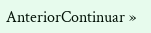AnteriorContinuar »